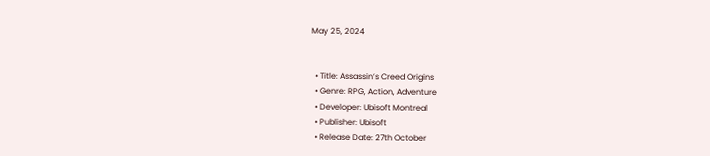May 25, 2024


  • Title: Assassin’s Creed Origins
  • Genre: RPG, Action, Adventure
  • Developer: Ubisoft Montreal
  • Publisher: Ubisoft
  • Release Date: 27th October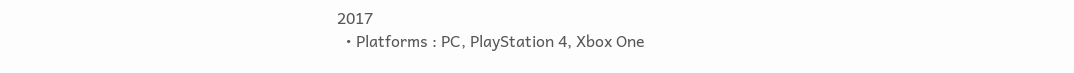2017
  • Platforms : PC, PlayStation 4, Xbox One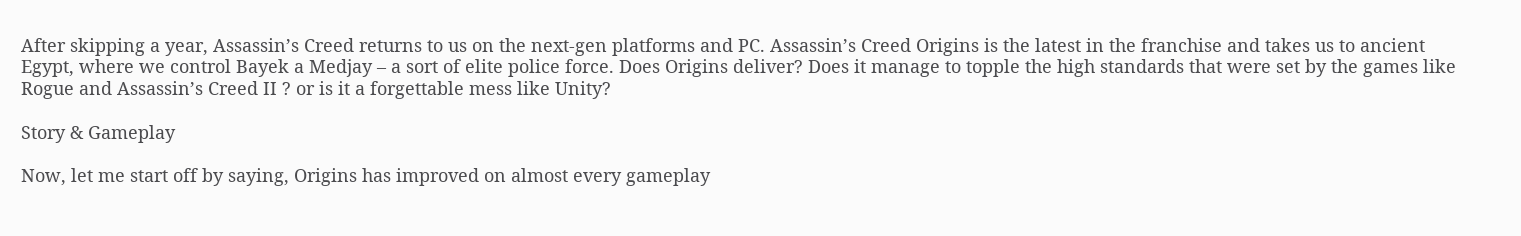After skipping a year, Assassin’s Creed returns to us on the next-gen platforms and PC. Assassin’s Creed Origins is the latest in the franchise and takes us to ancient Egypt, where we control Bayek a Medjay – a sort of elite police force. Does Origins deliver? Does it manage to topple the high standards that were set by the games like Rogue and Assassin’s Creed II ? or is it a forgettable mess like Unity?

Story & Gameplay

Now, let me start off by saying, Origins has improved on almost every gameplay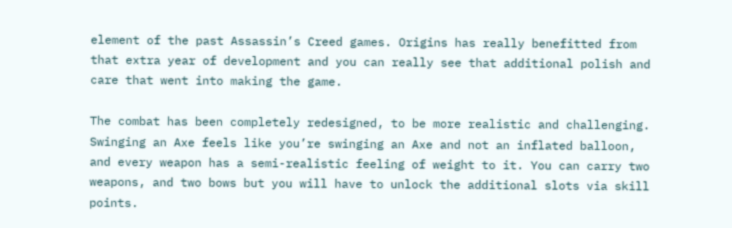element of the past Assassin’s Creed games. Origins has really benefitted from that extra year of development and you can really see that additional polish and care that went into making the game.

The combat has been completely redesigned, to be more realistic and challenging. Swinging an Axe feels like you’re swinging an Axe and not an inflated balloon, and every weapon has a semi-realistic feeling of weight to it. You can carry two weapons, and two bows but you will have to unlock the additional slots via skill points.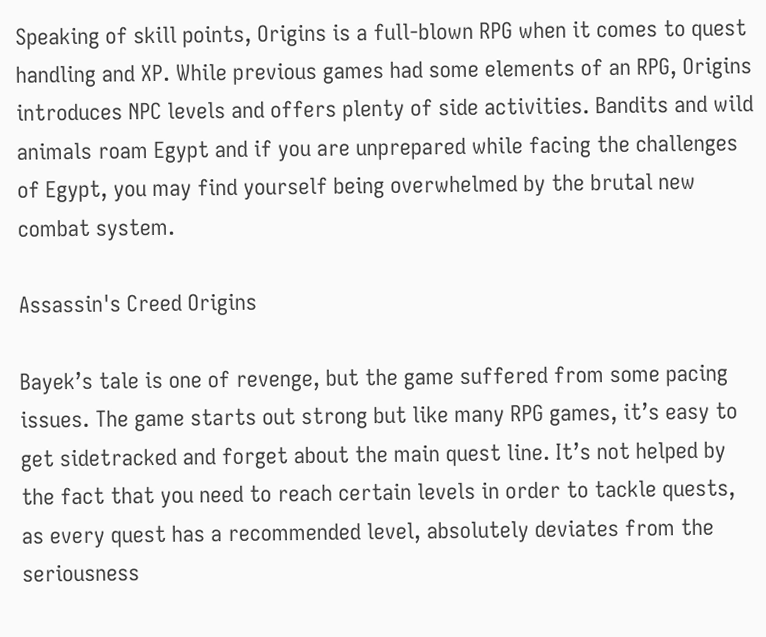Speaking of skill points, Origins is a full-blown RPG when it comes to quest handling and XP. While previous games had some elements of an RPG, Origins introduces NPC levels and offers plenty of side activities. Bandits and wild animals roam Egypt and if you are unprepared while facing the challenges of Egypt, you may find yourself being overwhelmed by the brutal new combat system.

Assassin's Creed Origins

Bayek’s tale is one of revenge, but the game suffered from some pacing issues. The game starts out strong but like many RPG games, it’s easy to get sidetracked and forget about the main quest line. It’s not helped by the fact that you need to reach certain levels in order to tackle quests, as every quest has a recommended level, absolutely deviates from the seriousness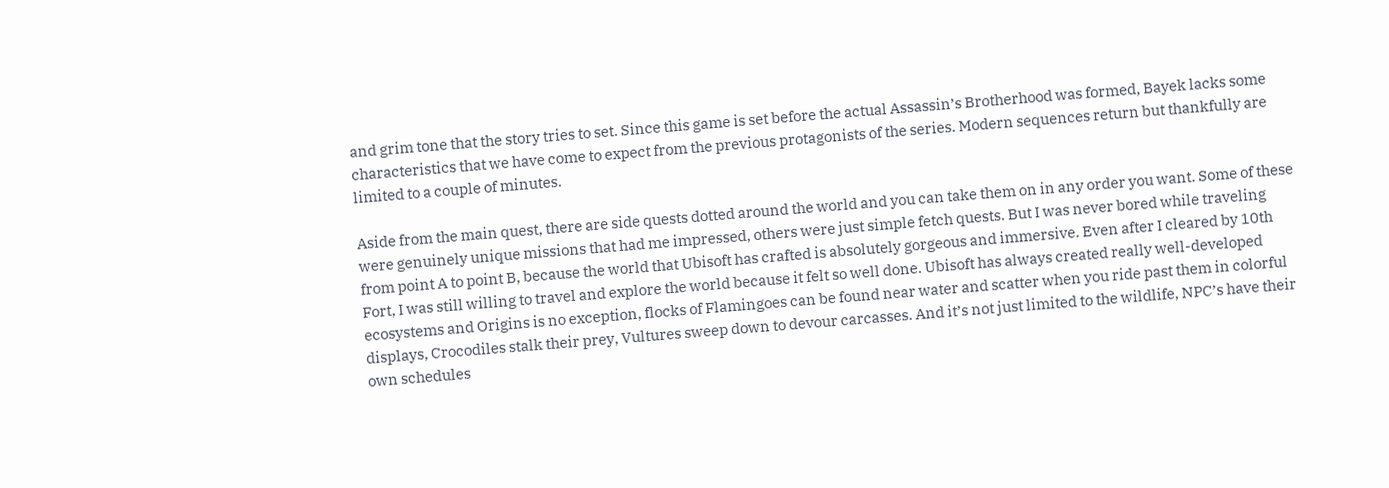and grim tone that the story tries to set. Since this game is set before the actual Assassin’s Brotherhood was formed, Bayek lacks some characteristics that we have come to expect from the previous protagonists of the series. Modern sequences return but thankfully are limited to a couple of minutes.

Aside from the main quest, there are side quests dotted around the world and you can take them on in any order you want. Some of these were genuinely unique missions that had me impressed, others were just simple fetch quests. But I was never bored while traveling from point A to point B, because the world that Ubisoft has crafted is absolutely gorgeous and immersive. Even after I cleared by 10th Fort, I was still willing to travel and explore the world because it felt so well done. Ubisoft has always created really well-developed ecosystems and Origins is no exception, flocks of Flamingoes can be found near water and scatter when you ride past them in colorful displays, Crocodiles stalk their prey, Vultures sweep down to devour carcasses. And it’s not just limited to the wildlife, NPC’s have their own schedules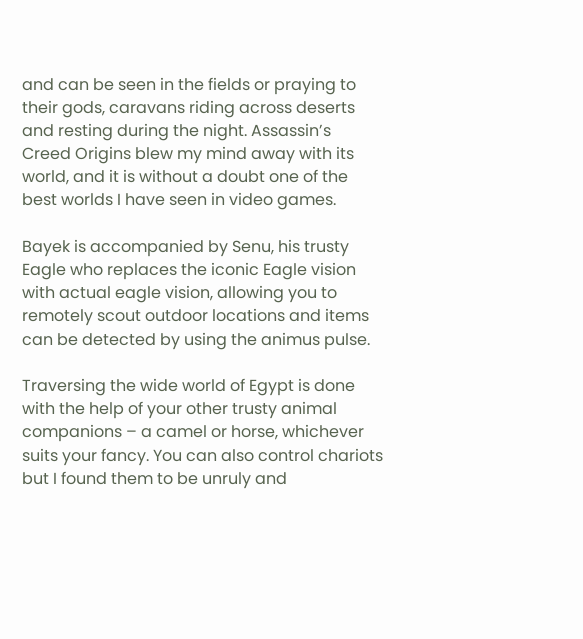and can be seen in the fields or praying to their gods, caravans riding across deserts and resting during the night. Assassin’s Creed Origins blew my mind away with its world, and it is without a doubt one of the best worlds I have seen in video games.

Bayek is accompanied by Senu, his trusty Eagle who replaces the iconic Eagle vision with actual eagle vision, allowing you to remotely scout outdoor locations and items can be detected by using the animus pulse.

Traversing the wide world of Egypt is done with the help of your other trusty animal companions – a camel or horse, whichever suits your fancy. You can also control chariots but I found them to be unruly and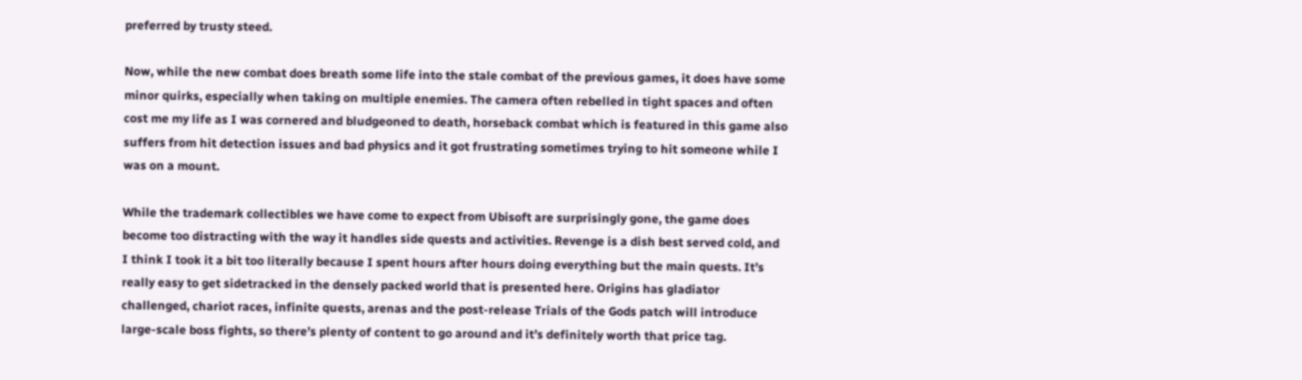preferred by trusty steed.

Now, while the new combat does breath some life into the stale combat of the previous games, it does have some minor quirks, especially when taking on multiple enemies. The camera often rebelled in tight spaces and often cost me my life as I was cornered and bludgeoned to death, horseback combat which is featured in this game also suffers from hit detection issues and bad physics and it got frustrating sometimes trying to hit someone while I was on a mount.

While the trademark collectibles we have come to expect from Ubisoft are surprisingly gone, the game does become too distracting with the way it handles side quests and activities. Revenge is a dish best served cold, and I think I took it a bit too literally because I spent hours after hours doing everything but the main quests. It’s really easy to get sidetracked in the densely packed world that is presented here. Origins has gladiator challenged, chariot races, infinite quests, arenas and the post-release Trials of the Gods patch will introduce large-scale boss fights, so there’s plenty of content to go around and it’s definitely worth that price tag.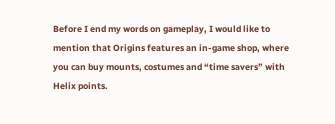Before I end my words on gameplay, I would like to mention that Origins features an in-game shop, where you can buy mounts, costumes and “time savers” with Helix points.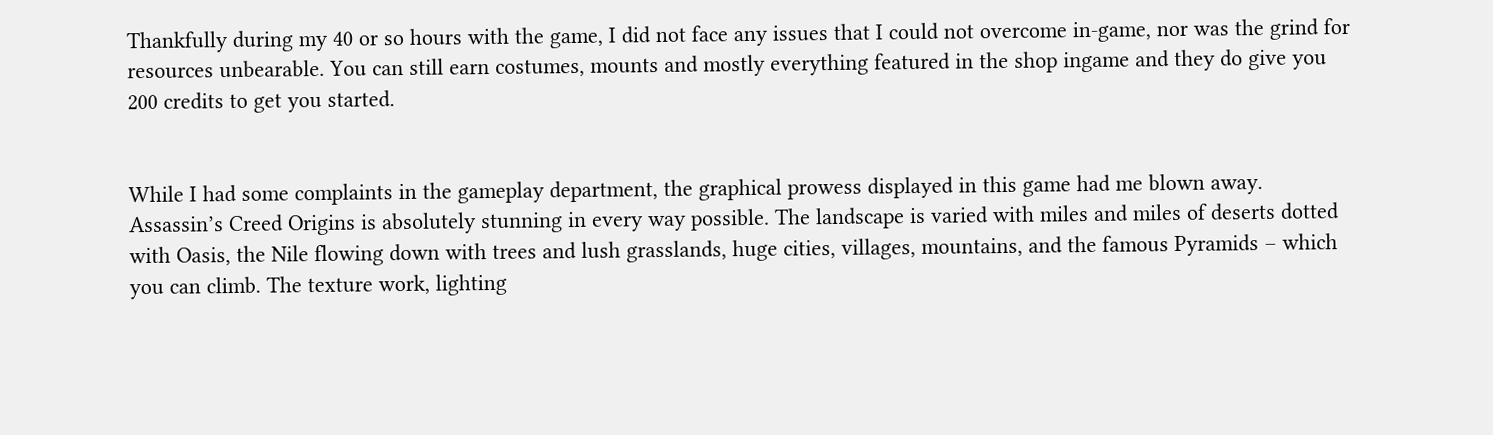Thankfully during my 40 or so hours with the game, I did not face any issues that I could not overcome in-game, nor was the grind for resources unbearable. You can still earn costumes, mounts and mostly everything featured in the shop ingame and they do give you 200 credits to get you started.


While I had some complaints in the gameplay department, the graphical prowess displayed in this game had me blown away. Assassin’s Creed Origins is absolutely stunning in every way possible. The landscape is varied with miles and miles of deserts dotted with Oasis, the Nile flowing down with trees and lush grasslands, huge cities, villages, mountains, and the famous Pyramids – which you can climb. The texture work, lighting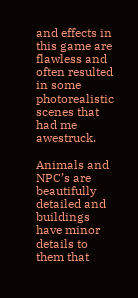and effects in this game are flawless and often resulted in some photorealistic scenes that had me awestruck.

Animals and NPC’s are beautifully detailed and buildings have minor details to them that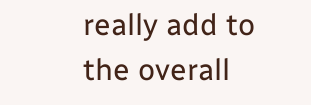really add to the overall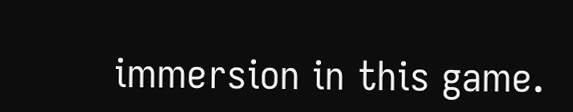immersion in this game.